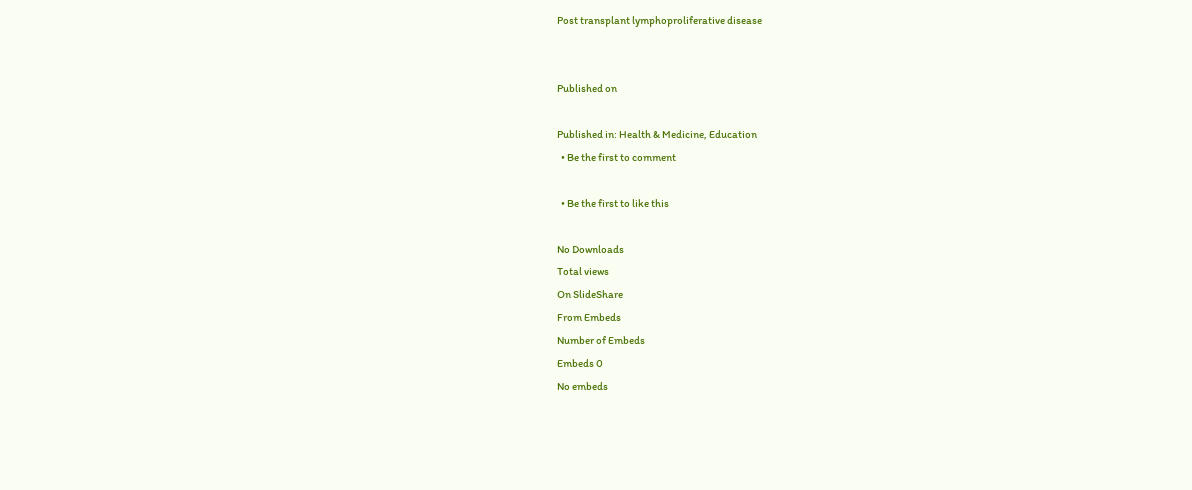Post transplant lymphoproliferative disease


Published on

Published in: Health & Medicine, Education
  • Be the first to comment

  • Be the first to like this

No Downloads
Total views
On SlideShare
From Embeds
Number of Embeds
Embeds 0
No embeds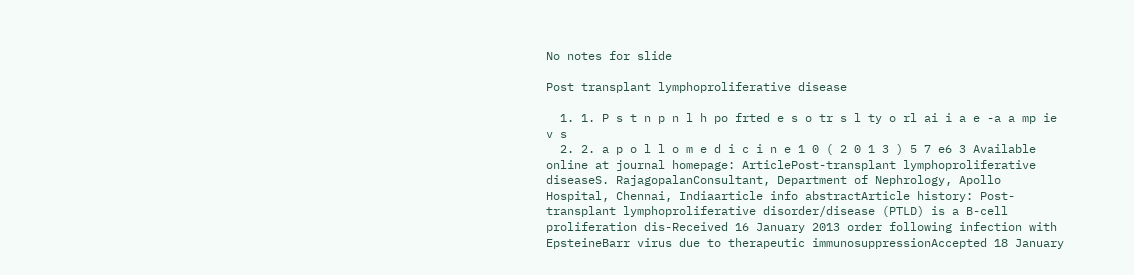No notes for slide

Post transplant lymphoproliferative disease

  1. 1. P s t n p n l h po frted e s o tr s l ty o rl ai i a e -a a mp ie v s
  2. 2. a p o l l o m e d i c i n e 1 0 ( 2 0 1 3 ) 5 7 e6 3 Available online at journal homepage: ArticlePost-transplant lymphoproliferative diseaseS. RajagopalanConsultant, Department of Nephrology, Apollo Hospital, Chennai, Indiaarticle info abstractArticle history: Post-transplant lymphoproliferative disorder/disease (PTLD) is a B-cell proliferation dis-Received 16 January 2013 order following infection with EpsteineBarr virus due to therapeutic immunosuppressionAccepted 18 January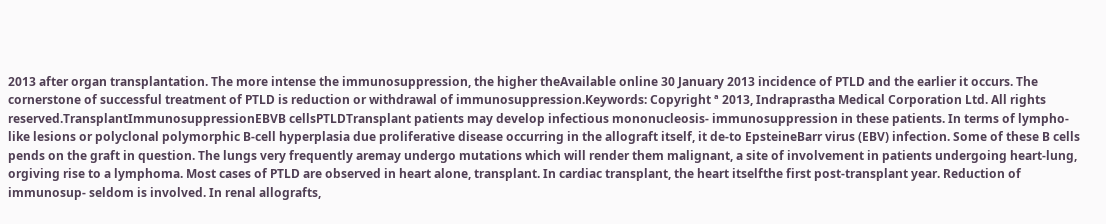2013 after organ transplantation. The more intense the immunosuppression, the higher theAvailable online 30 January 2013 incidence of PTLD and the earlier it occurs. The cornerstone of successful treatment of PTLD is reduction or withdrawal of immunosuppression.Keywords: Copyright ª 2013, Indraprastha Medical Corporation Ltd. All rights reserved.TransplantImmunosuppressionEBVB cellsPTLDTransplant patients may develop infectious mononucleosis- immunosuppression in these patients. In terms of lympho-like lesions or polyclonal polymorphic B-cell hyperplasia due proliferative disease occurring in the allograft itself, it de-to EpsteineBarr virus (EBV) infection. Some of these B cells pends on the graft in question. The lungs very frequently aremay undergo mutations which will render them malignant, a site of involvement in patients undergoing heart-lung, orgiving rise to a lymphoma. Most cases of PTLD are observed in heart alone, transplant. In cardiac transplant, the heart itselfthe first post-transplant year. Reduction of immunosup- seldom is involved. In renal allografts,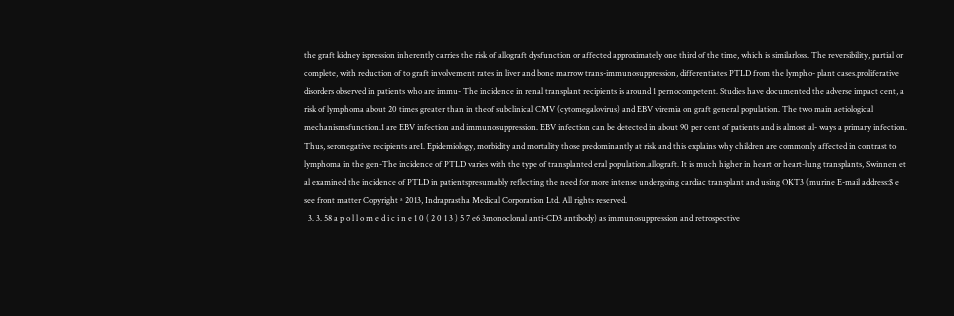the graft kidney ispression inherently carries the risk of allograft dysfunction or affected approximately one third of the time, which is similarloss. The reversibility, partial or complete, with reduction of to graft involvement rates in liver and bone marrow trans-immunosuppression, differentiates PTLD from the lympho- plant cases.proliferative disorders observed in patients who are immu- The incidence in renal transplant recipients is around 1 pernocompetent. Studies have documented the adverse impact cent, a risk of lymphoma about 20 times greater than in theof subclinical CMV (cytomegalovirus) and EBV viremia on graft general population. The two main aetiological mechanismsfunction.1 are EBV infection and immunosuppression. EBV infection can be detected in about 90 per cent of patients and is almost al- ways a primary infection. Thus, seronegative recipients are1. Epidemiology, morbidity and mortality those predominantly at risk and this explains why children are commonly affected in contrast to lymphoma in the gen-The incidence of PTLD varies with the type of transplanted eral population.allograft. It is much higher in heart or heart-lung transplants, Swinnen et al examined the incidence of PTLD in patientspresumably reflecting the need for more intense undergoing cardiac transplant and using OKT3 (murine E-mail address:$ e see front matter Copyright ª 2013, Indraprastha Medical Corporation Ltd. All rights reserved.
  3. 3. 58 a p o l l o m e d i c i n e 1 0 ( 2 0 1 3 ) 5 7 e6 3monoclonal anti-CD3 antibody) as immunosuppression and retrospective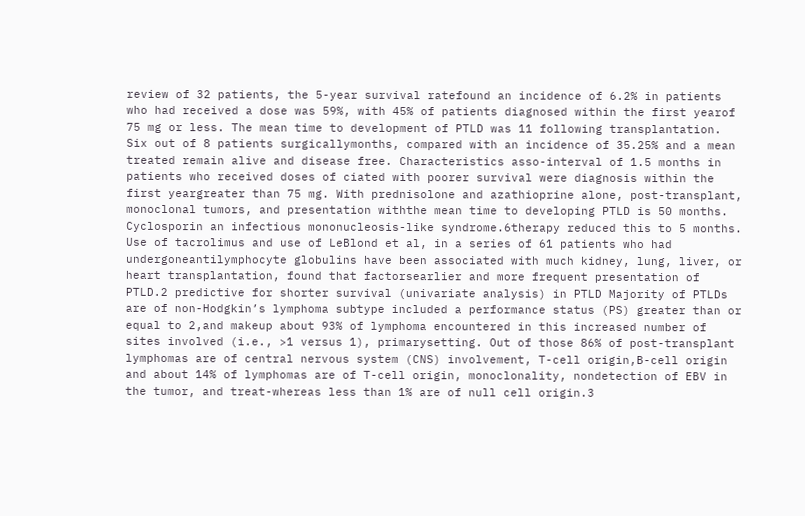review of 32 patients, the 5-year survival ratefound an incidence of 6.2% in patients who had received a dose was 59%, with 45% of patients diagnosed within the first yearof 75 mg or less. The mean time to development of PTLD was 11 following transplantation. Six out of 8 patients surgicallymonths, compared with an incidence of 35.25% and a mean treated remain alive and disease free. Characteristics asso-interval of 1.5 months in patients who received doses of ciated with poorer survival were diagnosis within the first yeargreater than 75 mg. With prednisolone and azathioprine alone, post-transplant, monoclonal tumors, and presentation withthe mean time to developing PTLD is 50 months. Cyclosporin an infectious mononucleosis-like syndrome.6therapy reduced this to 5 months. Use of tacrolimus and use of LeBlond et al, in a series of 61 patients who had undergoneantilymphocyte globulins have been associated with much kidney, lung, liver, or heart transplantation, found that factorsearlier and more frequent presentation of PTLD.2 predictive for shorter survival (univariate analysis) in PTLD Majority of PTLDs are of non-Hodgkin’s lymphoma subtype included a performance status (PS) greater than or equal to 2,and makeup about 93% of lymphoma encountered in this increased number of sites involved (i.e., >1 versus 1), primarysetting. Out of those 86% of post-transplant lymphomas are of central nervous system (CNS) involvement, T-cell origin,B-cell origin and about 14% of lymphomas are of T-cell origin, monoclonality, nondetection of EBV in the tumor, and treat-whereas less than 1% are of null cell origin.3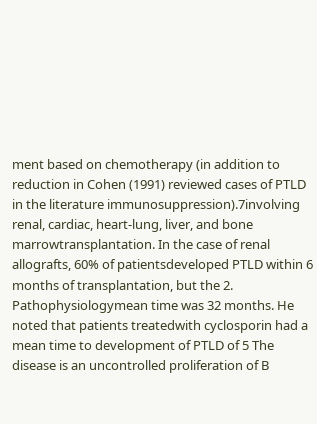ment based on chemotherapy (in addition to reduction in Cohen (1991) reviewed cases of PTLD in the literature immunosuppression).7involving renal, cardiac, heart-lung, liver, and bone marrowtransplantation. In the case of renal allografts, 60% of patientsdeveloped PTLD within 6 months of transplantation, but the 2. Pathophysiologymean time was 32 months. He noted that patients treatedwith cyclosporin had a mean time to development of PTLD of 5 The disease is an uncontrolled proliferation of B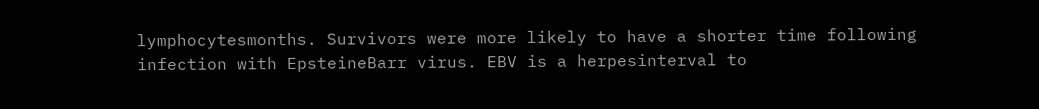lymphocytesmonths. Survivors were more likely to have a shorter time following infection with EpsteineBarr virus. EBV is a herpesinterval to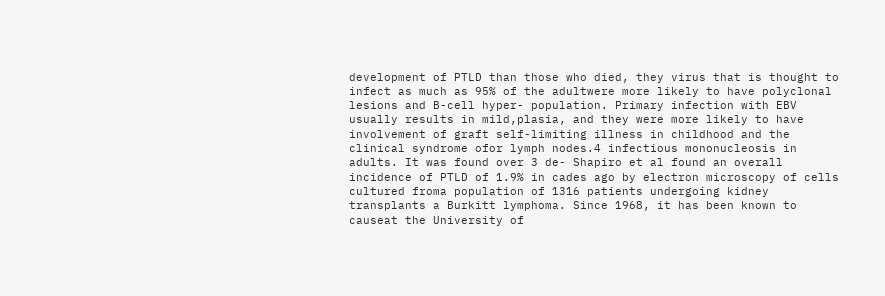development of PTLD than those who died, they virus that is thought to infect as much as 95% of the adultwere more likely to have polyclonal lesions and B-cell hyper- population. Primary infection with EBV usually results in mild,plasia, and they were more likely to have involvement of graft self-limiting illness in childhood and the clinical syndrome ofor lymph nodes.4 infectious mononucleosis in adults. It was found over 3 de- Shapiro et al found an overall incidence of PTLD of 1.9% in cades ago by electron microscopy of cells cultured froma population of 1316 patients undergoing kidney transplants a Burkitt lymphoma. Since 1968, it has been known to causeat the University of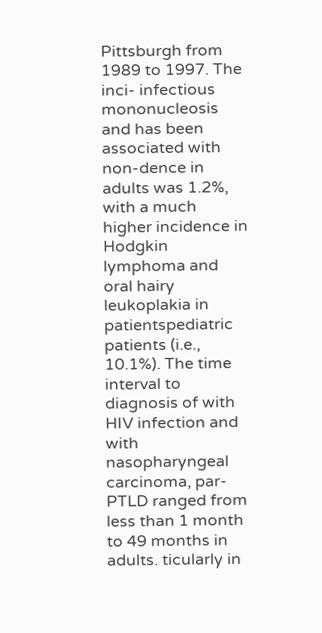Pittsburgh from 1989 to 1997. The inci- infectious mononucleosis and has been associated with non-dence in adults was 1.2%, with a much higher incidence in Hodgkin lymphoma and oral hairy leukoplakia in patientspediatric patients (i.e., 10.1%). The time interval to diagnosis of with HIV infection and with nasopharyngeal carcinoma, par-PTLD ranged from less than 1 month to 49 months in adults. ticularly in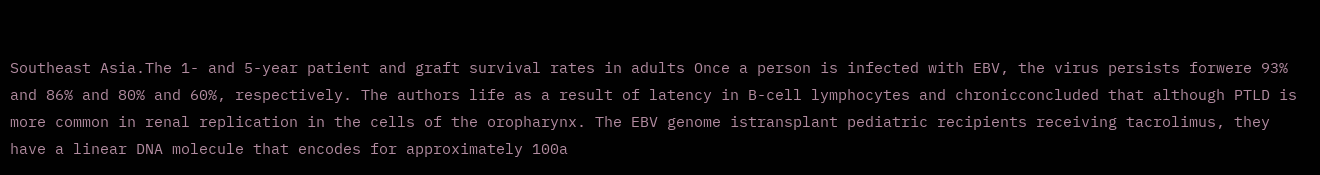Southeast Asia.The 1- and 5-year patient and graft survival rates in adults Once a person is infected with EBV, the virus persists forwere 93% and 86% and 80% and 60%, respectively. The authors life as a result of latency in B-cell lymphocytes and chronicconcluded that although PTLD is more common in renal replication in the cells of the oropharynx. The EBV genome istransplant pediatric recipients receiving tacrolimus, they have a linear DNA molecule that encodes for approximately 100a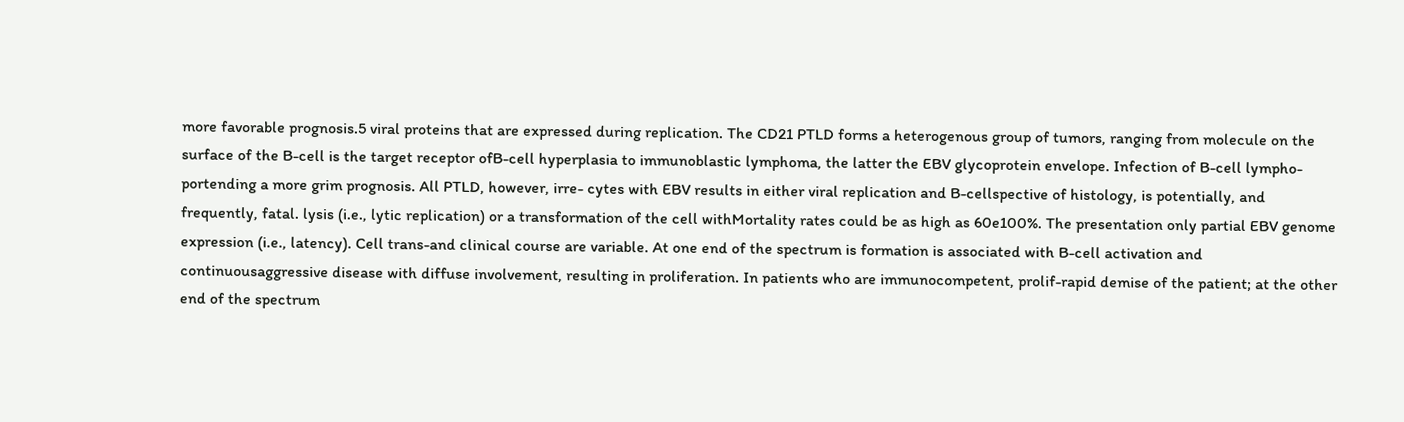more favorable prognosis.5 viral proteins that are expressed during replication. The CD21 PTLD forms a heterogenous group of tumors, ranging from molecule on the surface of the B-cell is the target receptor ofB-cell hyperplasia to immunoblastic lymphoma, the latter the EBV glycoprotein envelope. Infection of B-cell lympho-portending a more grim prognosis. All PTLD, however, irre- cytes with EBV results in either viral replication and B-cellspective of histology, is potentially, and frequently, fatal. lysis (i.e., lytic replication) or a transformation of the cell withMortality rates could be as high as 60e100%. The presentation only partial EBV genome expression (i.e., latency). Cell trans-and clinical course are variable. At one end of the spectrum is formation is associated with B-cell activation and continuousaggressive disease with diffuse involvement, resulting in proliferation. In patients who are immunocompetent, prolif-rapid demise of the patient; at the other end of the spectrum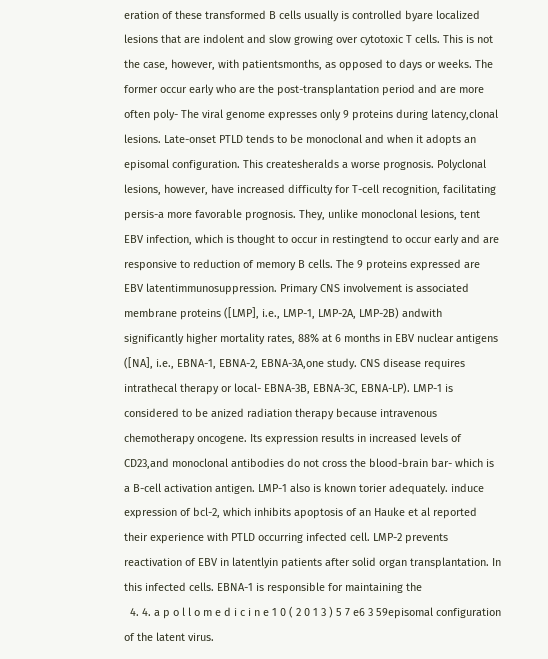eration of these transformed B cells usually is controlled byare localized lesions that are indolent and slow growing over cytotoxic T cells. This is not the case, however, with patientsmonths, as opposed to days or weeks. The former occur early who are the post-transplantation period and are more often poly- The viral genome expresses only 9 proteins during latency,clonal lesions. Late-onset PTLD tends to be monoclonal and when it adopts an episomal configuration. This createsheralds a worse prognosis. Polyclonal lesions, however, have increased difficulty for T-cell recognition, facilitating persis-a more favorable prognosis. They, unlike monoclonal lesions, tent EBV infection, which is thought to occur in restingtend to occur early and are responsive to reduction of memory B cells. The 9 proteins expressed are EBV latentimmunosuppression. Primary CNS involvement is associated membrane proteins ([LMP], i.e., LMP-1, LMP-2A, LMP-2B) andwith significantly higher mortality rates, 88% at 6 months in EBV nuclear antigens ([NA], i.e., EBNA-1, EBNA-2, EBNA-3A,one study. CNS disease requires intrathecal therapy or local- EBNA-3B, EBNA-3C, EBNA-LP). LMP-1 is considered to be anized radiation therapy because intravenous chemotherapy oncogene. Its expression results in increased levels of CD23,and monoclonal antibodies do not cross the blood-brain bar- which is a B-cell activation antigen. LMP-1 also is known torier adequately. induce expression of bcl-2, which inhibits apoptosis of an Hauke et al reported their experience with PTLD occurring infected cell. LMP-2 prevents reactivation of EBV in latentlyin patients after solid organ transplantation. In this infected cells. EBNA-1 is responsible for maintaining the
  4. 4. a p o l l o m e d i c i n e 1 0 ( 2 0 1 3 ) 5 7 e6 3 59episomal configuration of the latent virus.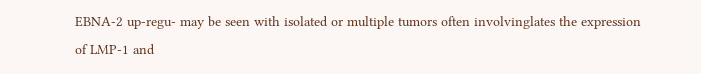EBNA-2 up-regu- may be seen with isolated or multiple tumors often involvinglates the expression of LMP-1 and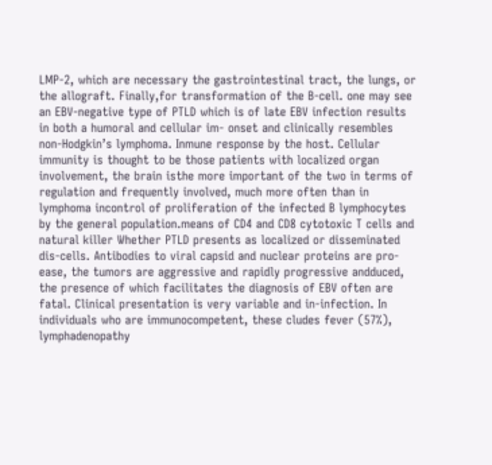LMP-2, which are necessary the gastrointestinal tract, the lungs, or the allograft. Finally,for transformation of the B-cell. one may see an EBV-negative type of PTLD which is of late EBV infection results in both a humoral and cellular im- onset and clinically resembles non-Hodgkin’s lymphoma. Inmune response by the host. Cellular immunity is thought to be those patients with localized organ involvement, the brain isthe more important of the two in terms of regulation and frequently involved, much more often than in lymphoma incontrol of proliferation of the infected B lymphocytes by the general population.means of CD4 and CD8 cytotoxic T cells and natural killer Whether PTLD presents as localized or disseminated dis-cells. Antibodies to viral capsid and nuclear proteins are pro- ease, the tumors are aggressive and rapidly progressive andduced, the presence of which facilitates the diagnosis of EBV often are fatal. Clinical presentation is very variable and in-infection. In individuals who are immunocompetent, these cludes fever (57%), lymphadenopathy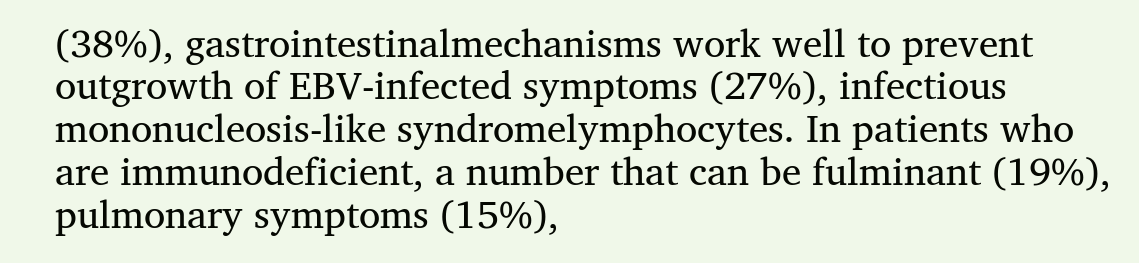(38%), gastrointestinalmechanisms work well to prevent outgrowth of EBV-infected symptoms (27%), infectious mononucleosis-like syndromelymphocytes. In patients who are immunodeficient, a number that can be fulminant (19%), pulmonary symptoms (15%),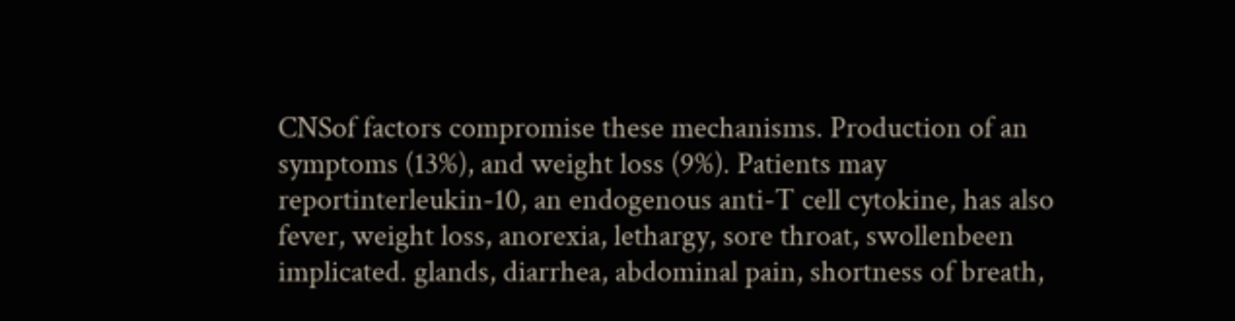CNSof factors compromise these mechanisms. Production of an symptoms (13%), and weight loss (9%). Patients may reportinterleukin-10, an endogenous anti-T cell cytokine, has also fever, weight loss, anorexia, lethargy, sore throat, swollenbeen implicated. glands, diarrhea, abdominal pain, shortness of breath,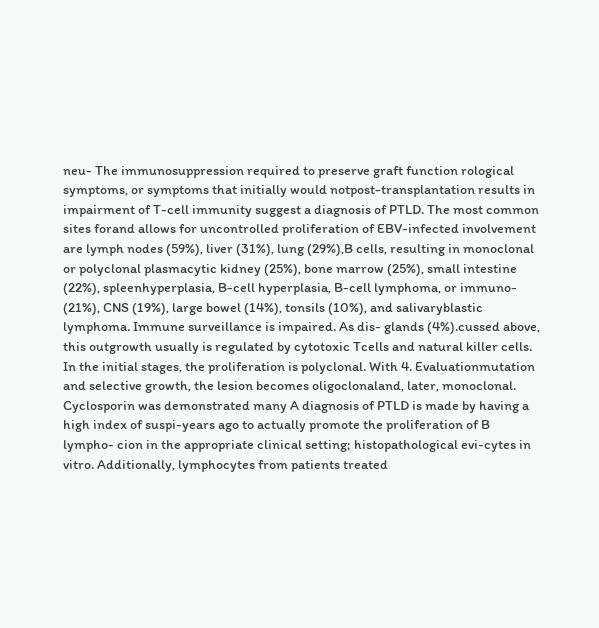neu- The immunosuppression required to preserve graft function rological symptoms, or symptoms that initially would notpost-transplantation results in impairment of T-cell immunity suggest a diagnosis of PTLD. The most common sites forand allows for uncontrolled proliferation of EBV-infected involvement are lymph nodes (59%), liver (31%), lung (29%),B cells, resulting in monoclonal or polyclonal plasmacytic kidney (25%), bone marrow (25%), small intestine (22%), spleenhyperplasia, B-cell hyperplasia, B-cell lymphoma, or immuno- (21%), CNS (19%), large bowel (14%), tonsils (10%), and salivaryblastic lymphoma. Immune surveillance is impaired. As dis- glands (4%).cussed above, this outgrowth usually is regulated by cytotoxic Tcells and natural killer cells. In the initial stages, the proliferation is polyclonal. With 4. Evaluationmutation and selective growth, the lesion becomes oligoclonaland, later, monoclonal. Cyclosporin was demonstrated many A diagnosis of PTLD is made by having a high index of suspi-years ago to actually promote the proliferation of B lympho- cion in the appropriate clinical setting; histopathological evi-cytes in vitro. Additionally, lymphocytes from patients treated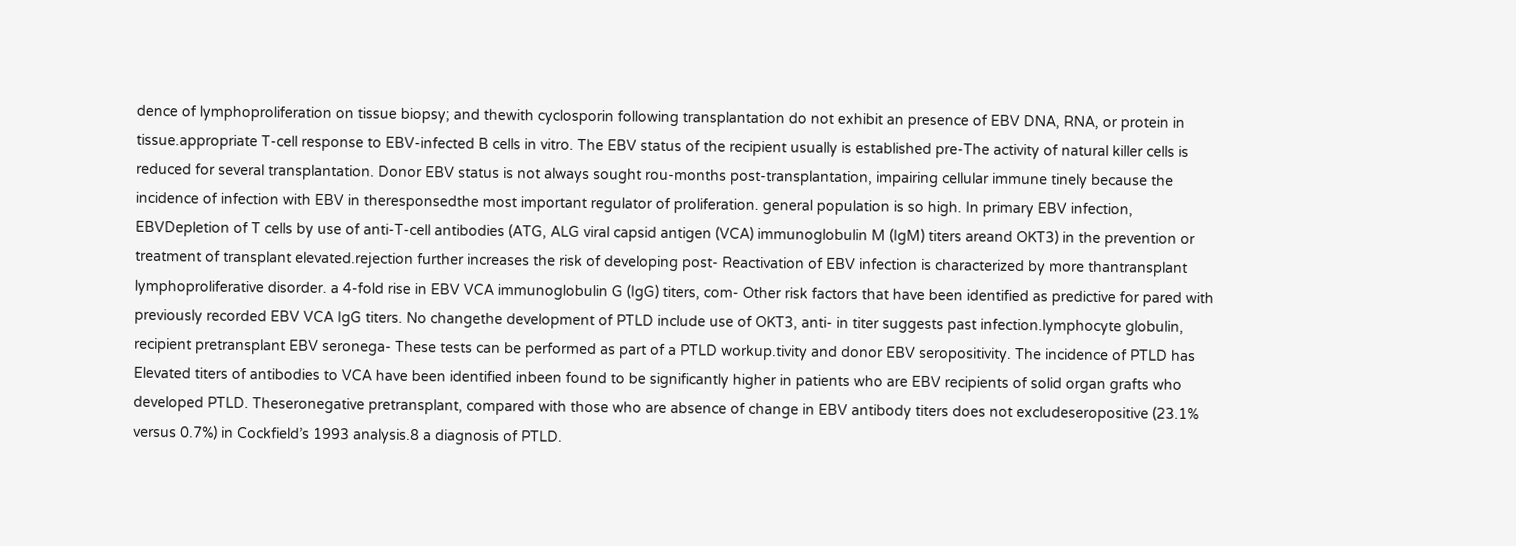dence of lymphoproliferation on tissue biopsy; and thewith cyclosporin following transplantation do not exhibit an presence of EBV DNA, RNA, or protein in tissue.appropriate T-cell response to EBV-infected B cells in vitro. The EBV status of the recipient usually is established pre-The activity of natural killer cells is reduced for several transplantation. Donor EBV status is not always sought rou-months post-transplantation, impairing cellular immune tinely because the incidence of infection with EBV in theresponsedthe most important regulator of proliferation. general population is so high. In primary EBV infection, EBVDepletion of T cells by use of anti-T-cell antibodies (ATG, ALG viral capsid antigen (VCA) immunoglobulin M (IgM) titers areand OKT3) in the prevention or treatment of transplant elevated.rejection further increases the risk of developing post- Reactivation of EBV infection is characterized by more thantransplant lymphoproliferative disorder. a 4-fold rise in EBV VCA immunoglobulin G (IgG) titers, com- Other risk factors that have been identified as predictive for pared with previously recorded EBV VCA IgG titers. No changethe development of PTLD include use of OKT3, anti- in titer suggests past infection.lymphocyte globulin, recipient pretransplant EBV seronega- These tests can be performed as part of a PTLD workup.tivity and donor EBV seropositivity. The incidence of PTLD has Elevated titers of antibodies to VCA have been identified inbeen found to be significantly higher in patients who are EBV recipients of solid organ grafts who developed PTLD. Theseronegative pretransplant, compared with those who are absence of change in EBV antibody titers does not excludeseropositive (23.1% versus 0.7%) in Cockfield’s 1993 analysis.8 a diagnosis of PTLD.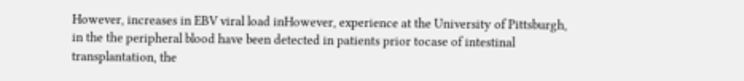However, increases in EBV viral load inHowever, experience at the University of Pittsburgh, in the the peripheral blood have been detected in patients prior tocase of intestinal transplantation, the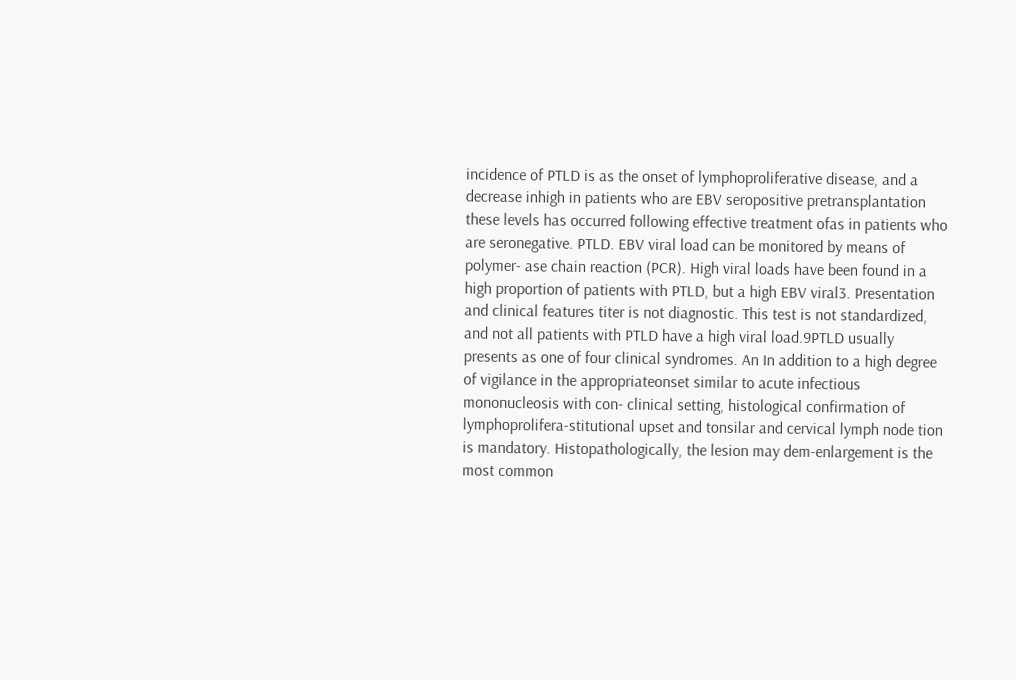incidence of PTLD is as the onset of lymphoproliferative disease, and a decrease inhigh in patients who are EBV seropositive pretransplantation these levels has occurred following effective treatment ofas in patients who are seronegative. PTLD. EBV viral load can be monitored by means of polymer- ase chain reaction (PCR). High viral loads have been found in a high proportion of patients with PTLD, but a high EBV viral3. Presentation and clinical features titer is not diagnostic. This test is not standardized, and not all patients with PTLD have a high viral load.9PTLD usually presents as one of four clinical syndromes. An In addition to a high degree of vigilance in the appropriateonset similar to acute infectious mononucleosis with con- clinical setting, histological confirmation of lymphoprolifera-stitutional upset and tonsilar and cervical lymph node tion is mandatory. Histopathologically, the lesion may dem-enlargement is the most common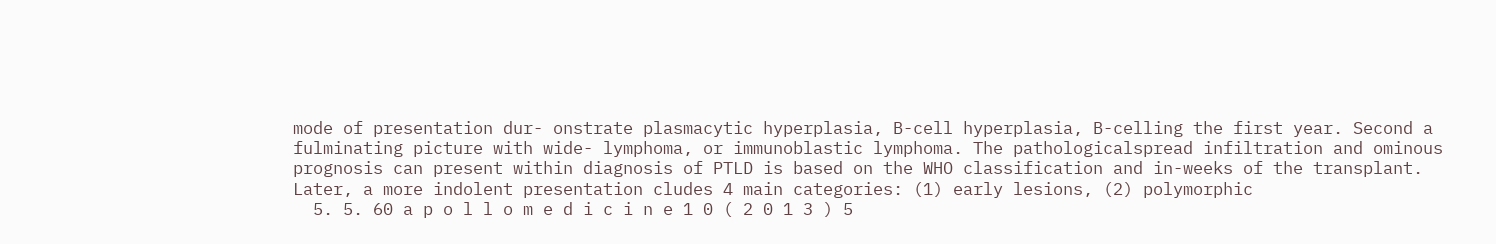mode of presentation dur- onstrate plasmacytic hyperplasia, B-cell hyperplasia, B-celling the first year. Second a fulminating picture with wide- lymphoma, or immunoblastic lymphoma. The pathologicalspread infiltration and ominous prognosis can present within diagnosis of PTLD is based on the WHO classification and in-weeks of the transplant. Later, a more indolent presentation cludes 4 main categories: (1) early lesions, (2) polymorphic
  5. 5. 60 a p o l l o m e d i c i n e 1 0 ( 2 0 1 3 ) 5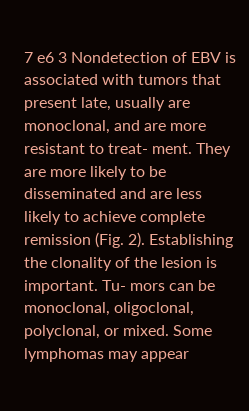7 e6 3 Nondetection of EBV is associated with tumors that present late, usually are monoclonal, and are more resistant to treat- ment. They are more likely to be disseminated and are less likely to achieve complete remission (Fig. 2). Establishing the clonality of the lesion is important. Tu- mors can be monoclonal, oligoclonal, polyclonal, or mixed. Some lymphomas may appear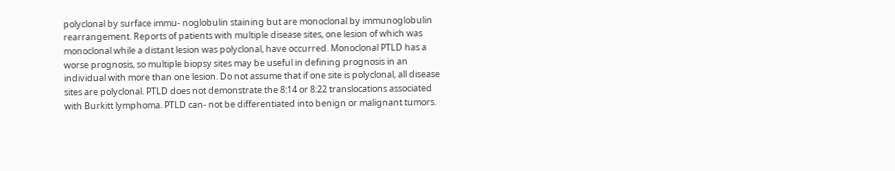polyclonal by surface immu- noglobulin staining but are monoclonal by immunoglobulin rearrangement. Reports of patients with multiple disease sites, one lesion of which was monoclonal while a distant lesion was polyclonal, have occurred. Monoclonal PTLD has a worse prognosis, so multiple biopsy sites may be useful in defining prognosis in an individual with more than one lesion. Do not assume that if one site is polyclonal, all disease sites are polyclonal. PTLD does not demonstrate the 8:14 or 8:22 translocations associated with Burkitt lymphoma. PTLD can- not be differentiated into benign or malignant tumors.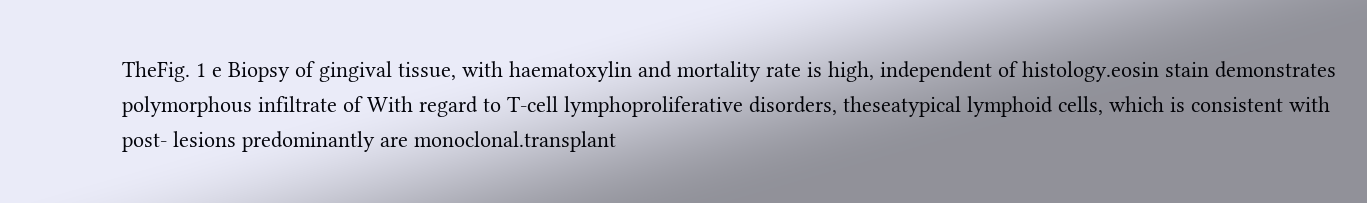TheFig. 1 e Biopsy of gingival tissue, with haematoxylin and mortality rate is high, independent of histology.eosin stain demonstrates polymorphous infiltrate of With regard to T-cell lymphoproliferative disorders, theseatypical lymphoid cells, which is consistent with post- lesions predominantly are monoclonal.transplant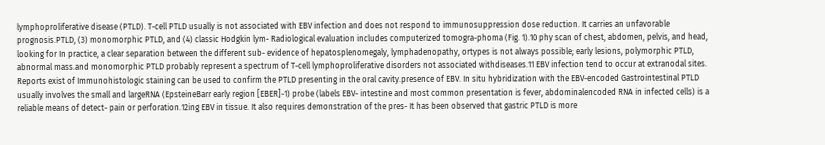lymphoproliferative disease (PTLD). T-cell PTLD usually is not associated with EBV infection and does not respond to immunosuppression dose reduction. It carries an unfavorable prognosis.PTLD, (3) monomorphic PTLD, and (4) classic Hodgkin lym- Radiological evaluation includes computerized tomogra-phoma (Fig. 1).10 phy scan of chest, abdomen, pelvis, and head, looking for In practice, a clear separation between the different sub- evidence of hepatosplenomegaly, lymphadenopathy, ortypes is not always possible; early lesions, polymorphic PTLD, abnormal mass.and monomorphic PTLD probably represent a spectrum of T-cell lymphoproliferative disorders not associated withdiseases.11 EBV infection tend to occur at extranodal sites. Reports exist of Immunohistologic staining can be used to confirm the PTLD presenting in the oral cavity.presence of EBV. In situ hybridization with the EBV-encoded Gastrointestinal PTLD usually involves the small and largeRNA (EpsteineBarr early region [EBER]-1) probe (labels EBV- intestine and most common presentation is fever, abdominalencoded RNA in infected cells) is a reliable means of detect- pain or perforation.12ing EBV in tissue. It also requires demonstration of the pres- It has been observed that gastric PTLD is more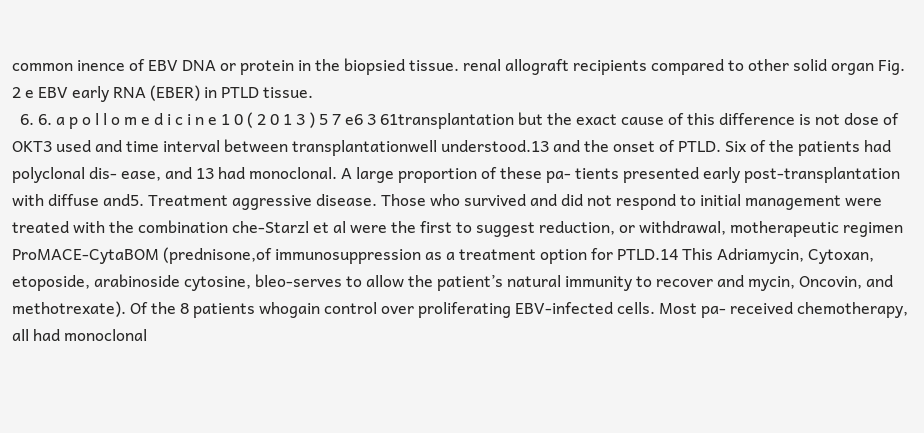common inence of EBV DNA or protein in the biopsied tissue. renal allograft recipients compared to other solid organ Fig. 2 e EBV early RNA (EBER) in PTLD tissue.
  6. 6. a p o l l o m e d i c i n e 1 0 ( 2 0 1 3 ) 5 7 e6 3 61transplantation but the exact cause of this difference is not dose of OKT3 used and time interval between transplantationwell understood.13 and the onset of PTLD. Six of the patients had polyclonal dis- ease, and 13 had monoclonal. A large proportion of these pa- tients presented early post-transplantation with diffuse and5. Treatment aggressive disease. Those who survived and did not respond to initial management were treated with the combination che-Starzl et al were the first to suggest reduction, or withdrawal, motherapeutic regimen ProMACE-CytaBOM (prednisone,of immunosuppression as a treatment option for PTLD.14 This Adriamycin, Cytoxan, etoposide, arabinoside cytosine, bleo-serves to allow the patient’s natural immunity to recover and mycin, Oncovin, and methotrexate). Of the 8 patients whogain control over proliferating EBV-infected cells. Most pa- received chemotherapy, all had monoclonal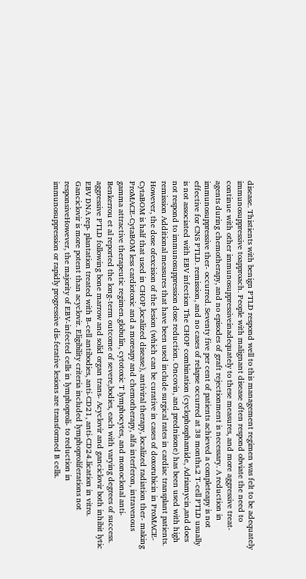disease. Thistients with benign PTLD respond well to this management regimen was felt to be adequately immunosuppressive toapproach. People with malignant disease often respond obviate the need to continue with other immunosuppressiveinadequately to these measures, and more aggressive treat- agents during chemotherapy, and no episodes of graft rejectionment is necessary. A reduction in immunosuppressive ther- occurred. Seventy five per cent of patients achieved a completeapy is not effective for CNS PTLD. remission, and no cases of relapse occurred at 38 months.2 T-cell PTLD usually is not associated with EBV infection The CHOP combination (cyclophosphamide, Adriamycin,and does not respond to immunosuppression dose reduction. Oncovin, and prednisone) has been used with high remission Additional measures that have been used include surgical rates in cardiac transplant patients. However, the dose ofexcision of the lesion (which can be curative in cases of doxorubicin in ProMACE-CytaBOM is half that used in CHOP,localized disease), antiviral therapy, localized radiation ther- making ProMACE-CytaBOM less cardiotoxic and a moreapy and chemotherapy, alfa interferon, intravenous gamma attractive therapeutic regimen.globulin, cytotoxic T lymphocytes, and monoclonal anti- Benkerrou et al reported the long-term outcome of severe,bodies, each with varying degrees of success. aggressive PTLD following bone marrow and solid organ trans- Acyclovir and ganciclovir both inhibit lytic EBV DNA rep- plantation treated with B-cell antibodies, anti-CD21, anti-CD24.lication in vitro. Ganciclovir is more potent than acyclovir. Eligibility criteria included lymphoproliferations not responsiveHowever, the majority of EBV-infected cells in lymphoproli- to reduction in immunosuppression or rapidly progressive dis-ferative lesions are transformed B cells.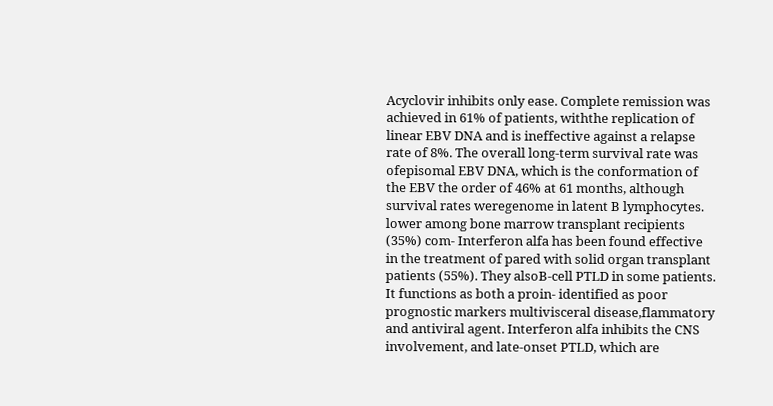Acyclovir inhibits only ease. Complete remission was achieved in 61% of patients, withthe replication of linear EBV DNA and is ineffective against a relapse rate of 8%. The overall long-term survival rate was ofepisomal EBV DNA, which is the conformation of the EBV the order of 46% at 61 months, although survival rates weregenome in latent B lymphocytes. lower among bone marrow transplant recipients (35%) com- Interferon alfa has been found effective in the treatment of pared with solid organ transplant patients (55%). They alsoB-cell PTLD in some patients. It functions as both a proin- identified as poor prognostic markers multivisceral disease,flammatory and antiviral agent. Interferon alfa inhibits the CNS involvement, and late-onset PTLD, which are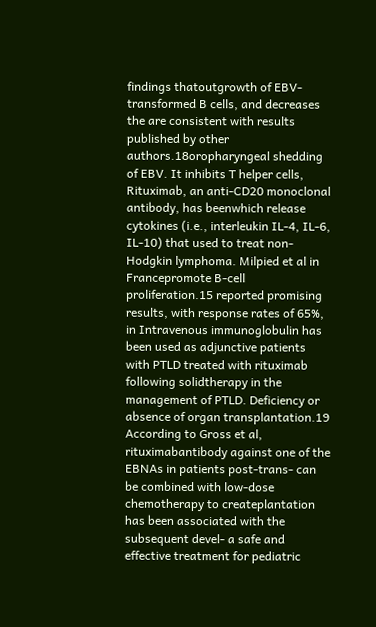findings thatoutgrowth of EBV-transformed B cells, and decreases the are consistent with results published by other authors.18oropharyngeal shedding of EBV. It inhibits T helper cells, Rituximab, an anti-CD20 monoclonal antibody, has beenwhich release cytokines (i.e., interleukin IL-4, IL-6, IL-10) that used to treat non-Hodgkin lymphoma. Milpied et al in Francepromote B-cell proliferation.15 reported promising results, with response rates of 65%, in Intravenous immunoglobulin has been used as adjunctive patients with PTLD treated with rituximab following solidtherapy in the management of PTLD. Deficiency or absence of organ transplantation.19 According to Gross et al, rituximabantibody against one of the EBNAs in patients post-trans- can be combined with low-dose chemotherapy to createplantation has been associated with the subsequent devel- a safe and effective treatment for pediatric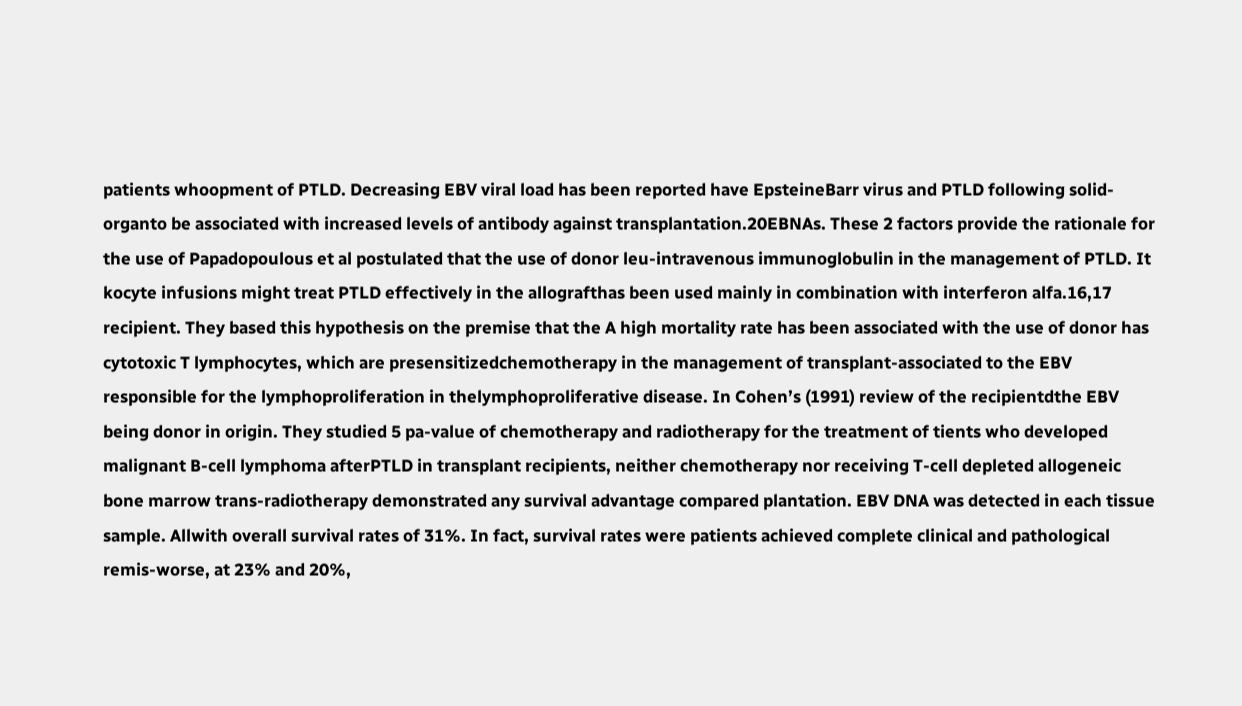patients whoopment of PTLD. Decreasing EBV viral load has been reported have EpsteineBarr virus and PTLD following solid-organto be associated with increased levels of antibody against transplantation.20EBNAs. These 2 factors provide the rationale for the use of Papadopoulous et al postulated that the use of donor leu-intravenous immunoglobulin in the management of PTLD. It kocyte infusions might treat PTLD effectively in the allografthas been used mainly in combination with interferon alfa.16,17 recipient. They based this hypothesis on the premise that the A high mortality rate has been associated with the use of donor has cytotoxic T lymphocytes, which are presensitizedchemotherapy in the management of transplant-associated to the EBV responsible for the lymphoproliferation in thelymphoproliferative disease. In Cohen’s (1991) review of the recipientdthe EBV being donor in origin. They studied 5 pa-value of chemotherapy and radiotherapy for the treatment of tients who developed malignant B-cell lymphoma afterPTLD in transplant recipients, neither chemotherapy nor receiving T-cell depleted allogeneic bone marrow trans-radiotherapy demonstrated any survival advantage compared plantation. EBV DNA was detected in each tissue sample. Allwith overall survival rates of 31%. In fact, survival rates were patients achieved complete clinical and pathological remis-worse, at 23% and 20%,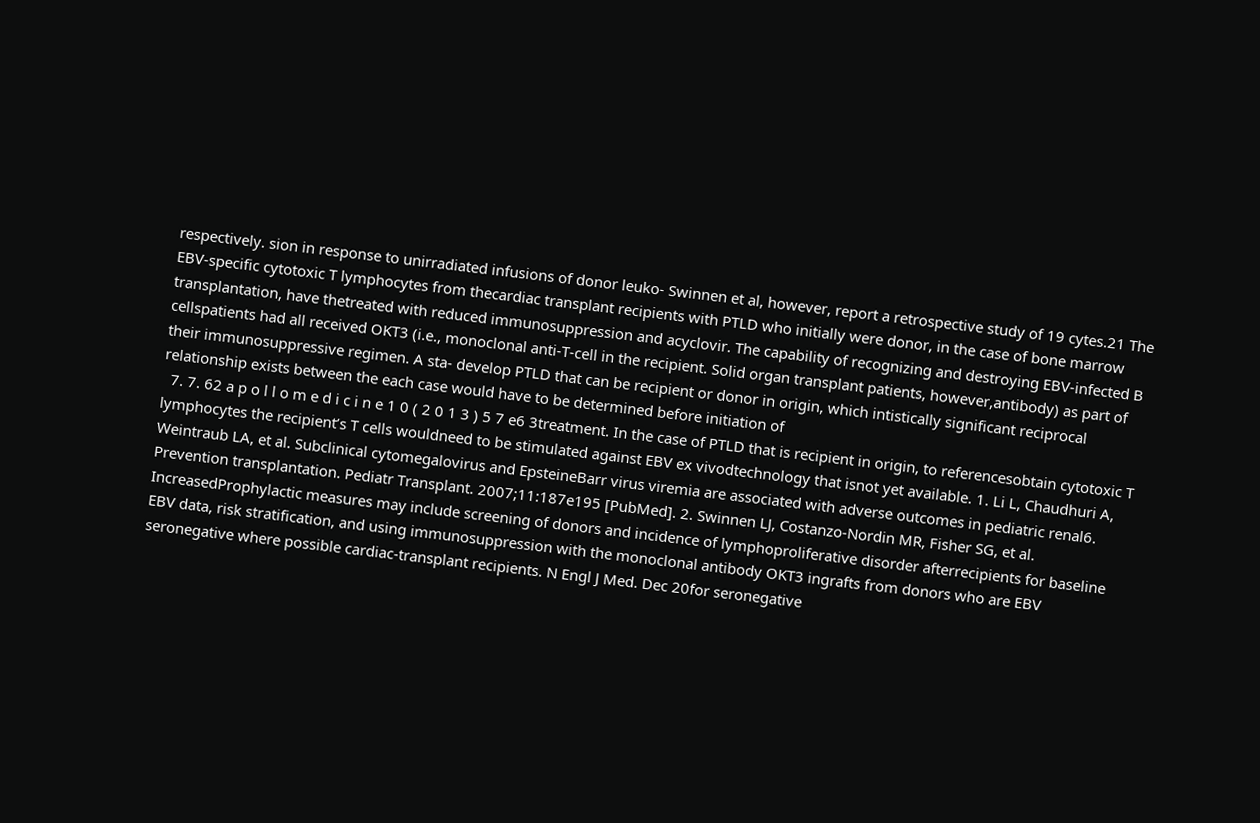respectively. sion in response to unirradiated infusions of donor leuko- Swinnen et al, however, report a retrospective study of 19 cytes.21 The EBV-specific cytotoxic T lymphocytes from thecardiac transplant recipients with PTLD who initially were donor, in the case of bone marrow transplantation, have thetreated with reduced immunosuppression and acyclovir. The capability of recognizing and destroying EBV-infected B cellspatients had all received OKT3 (i.e., monoclonal anti-T-cell in the recipient. Solid organ transplant patients, however,antibody) as part of their immunosuppressive regimen. A sta- develop PTLD that can be recipient or donor in origin, which intistically significant reciprocal relationship exists between the each case would have to be determined before initiation of
  7. 7. 62 a p o l l o m e d i c i n e 1 0 ( 2 0 1 3 ) 5 7 e6 3treatment. In the case of PTLD that is recipient in origin, to referencesobtain cytotoxic T lymphocytes the recipient’s T cells wouldneed to be stimulated against EBV ex vivodtechnology that isnot yet available. 1. Li L, Chaudhuri A, Weintraub LA, et al. Subclinical cytomegalovirus and EpsteineBarr virus viremia are associated with adverse outcomes in pediatric renal6. Prevention transplantation. Pediatr Transplant. 2007;11:187e195 [PubMed]. 2. Swinnen LJ, Costanzo-Nordin MR, Fisher SG, et al. IncreasedProphylactic measures may include screening of donors and incidence of lymphoproliferative disorder afterrecipients for baseline EBV data, risk stratification, and using immunosuppression with the monoclonal antibody OKT3 ingrafts from donors who are EBV seronegative where possible cardiac-transplant recipients. N Engl J Med. Dec 20for seronegative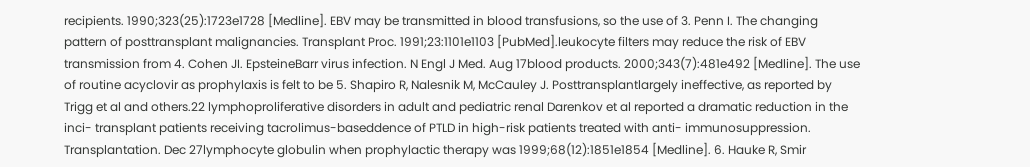recipients. 1990;323(25):1723e1728 [Medline]. EBV may be transmitted in blood transfusions, so the use of 3. Penn I. The changing pattern of posttransplant malignancies. Transplant Proc. 1991;23:1101e1103 [PubMed].leukocyte filters may reduce the risk of EBV transmission from 4. Cohen JI. EpsteineBarr virus infection. N Engl J Med. Aug 17blood products. 2000;343(7):481e492 [Medline]. The use of routine acyclovir as prophylaxis is felt to be 5. Shapiro R, Nalesnik M, McCauley J. Posttransplantlargely ineffective, as reported by Trigg et al and others.22 lymphoproliferative disorders in adult and pediatric renal Darenkov et al reported a dramatic reduction in the inci- transplant patients receiving tacrolimus-baseddence of PTLD in high-risk patients treated with anti- immunosuppression. Transplantation. Dec 27lymphocyte globulin when prophylactic therapy was 1999;68(12):1851e1854 [Medline]. 6. Hauke R, Smir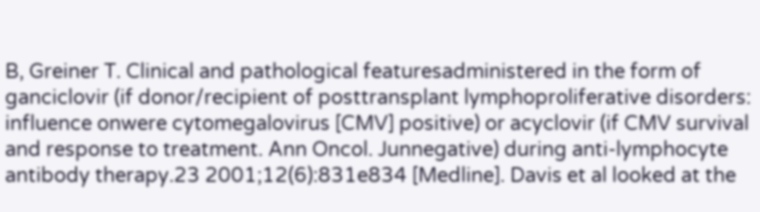B, Greiner T. Clinical and pathological featuresadministered in the form of ganciclovir (if donor/recipient of posttransplant lymphoproliferative disorders: influence onwere cytomegalovirus [CMV] positive) or acyclovir (if CMV survival and response to treatment. Ann Oncol. Junnegative) during anti-lymphocyte antibody therapy.23 2001;12(6):831e834 [Medline]. Davis et al looked at the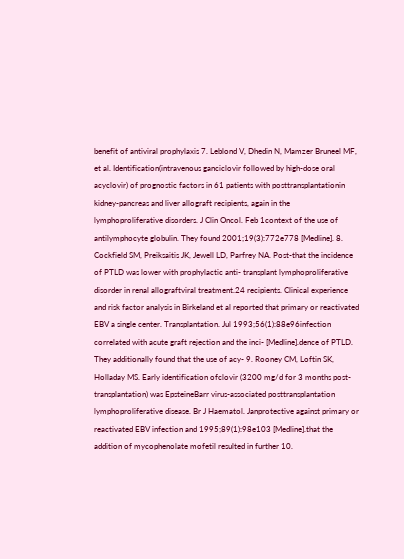benefit of antiviral prophylaxis 7. Leblond V, Dhedin N, Mamzer Bruneel MF, et al. Identification(intravenous ganciclovir followed by high-dose oral acyclovir) of prognostic factors in 61 patients with posttransplantationin kidney-pancreas and liver allograft recipients, again in the lymphoproliferative disorders. J Clin Oncol. Feb 1context of the use of antilymphocyte globulin. They found 2001;19(3):772e778 [Medline]. 8. Cockfield SM, Preiksaitis JK, Jewell LD, Parfrey NA. Post-that the incidence of PTLD was lower with prophylactic anti- transplant lymphoproliferative disorder in renal allograftviral treatment.24 recipients. Clinical experience and risk factor analysis in Birkeland et al reported that primary or reactivated EBV a single center. Transplantation. Jul 1993;56(1):88e96infection correlated with acute graft rejection and the inci- [Medline].dence of PTLD. They additionally found that the use of acy- 9. Rooney CM, Loftin SK, Holladay MS. Early identification ofclovir (3200 mg/d for 3 months post-transplantation) was EpsteineBarr virus-associated posttransplantation lymphoproliferative disease. Br J Haematol. Janprotective against primary or reactivated EBV infection and 1995;89(1):98e103 [Medline].that the addition of mycophenolate mofetil resulted in further 10.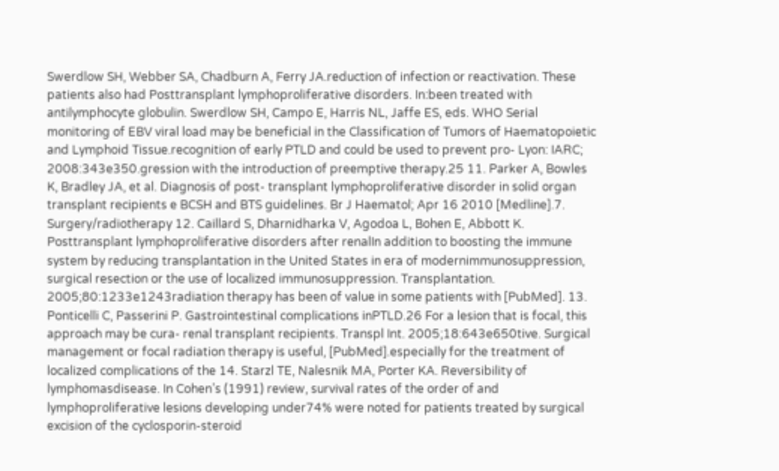Swerdlow SH, Webber SA, Chadburn A, Ferry JA.reduction of infection or reactivation. These patients also had Posttransplant lymphoproliferative disorders. In:been treated with antilymphocyte globulin. Swerdlow SH, Campo E, Harris NL, Jaffe ES, eds. WHO Serial monitoring of EBV viral load may be beneficial in the Classification of Tumors of Haematopoietic and Lymphoid Tissue.recognition of early PTLD and could be used to prevent pro- Lyon: IARC; 2008:343e350.gression with the introduction of preemptive therapy.25 11. Parker A, Bowles K, Bradley JA, et al. Diagnosis of post- transplant lymphoproliferative disorder in solid organ transplant recipients e BCSH and BTS guidelines. Br J Haematol; Apr 16 2010 [Medline].7. Surgery/radiotherapy 12. Caillard S, Dharnidharka V, Agodoa L, Bohen E, Abbott K. Posttransplant lymphoproliferative disorders after renalIn addition to boosting the immune system by reducing transplantation in the United States in era of modernimmunosuppression, surgical resection or the use of localized immunosuppression. Transplantation. 2005;80:1233e1243radiation therapy has been of value in some patients with [PubMed]. 13. Ponticelli C, Passerini P. Gastrointestinal complications inPTLD.26 For a lesion that is focal, this approach may be cura- renal transplant recipients. Transpl Int. 2005;18:643e650tive. Surgical management or focal radiation therapy is useful, [PubMed].especially for the treatment of localized complications of the 14. Starzl TE, Nalesnik MA, Porter KA. Reversibility of lymphomasdisease. In Cohen’s (1991) review, survival rates of the order of and lymphoproliferative lesions developing under74% were noted for patients treated by surgical excision of the cyclosporin-steroid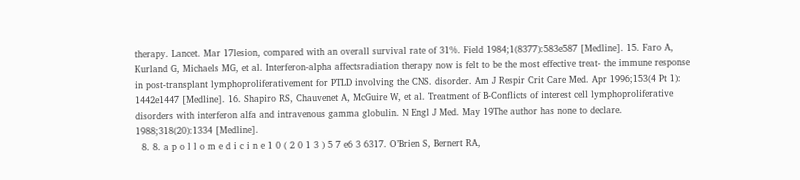therapy. Lancet. Mar 17lesion, compared with an overall survival rate of 31%. Field 1984;1(8377):583e587 [Medline]. 15. Faro A, Kurland G, Michaels MG, et al. Interferon-alpha affectsradiation therapy now is felt to be the most effective treat- the immune response in post-transplant lymphoproliferativement for PTLD involving the CNS. disorder. Am J Respir Crit Care Med. Apr 1996;153(4 Pt 1): 1442e1447 [Medline]. 16. Shapiro RS, Chauvenet A, McGuire W, et al. Treatment of B-Conflicts of interest cell lymphoproliferative disorders with interferon alfa and intravenous gamma globulin. N Engl J Med. May 19The author has none to declare. 1988;318(20):1334 [Medline].
  8. 8. a p o l l o m e d i c i n e 1 0 ( 2 0 1 3 ) 5 7 e6 3 6317. O’Brien S, Bernert RA,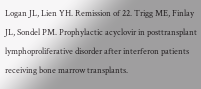Logan JL, Lien YH. Remission of 22. Trigg ME, Finlay JL, Sondel PM. Prophylactic acyclovir in posttransplant lymphoproliferative disorder after interferon patients receiving bone marrow transplants.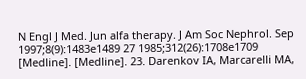N Engl J Med. Jun alfa therapy. J Am Soc Nephrol. Sep 1997;8(9):1483e1489 27 1985;312(26):1708e1709 [Medline]. [Medline]. 23. Darenkov IA, Marcarelli MA,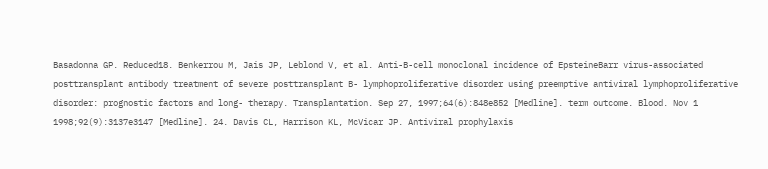Basadonna GP. Reduced18. Benkerrou M, Jais JP, Leblond V, et al. Anti-B-cell monoclonal incidence of EpsteineBarr virus-associated posttransplant antibody treatment of severe posttransplant B- lymphoproliferative disorder using preemptive antiviral lymphoproliferative disorder: prognostic factors and long- therapy. Transplantation. Sep 27, 1997;64(6):848e852 [Medline]. term outcome. Blood. Nov 1 1998;92(9):3137e3147 [Medline]. 24. Davis CL, Harrison KL, McVicar JP. Antiviral prophylaxis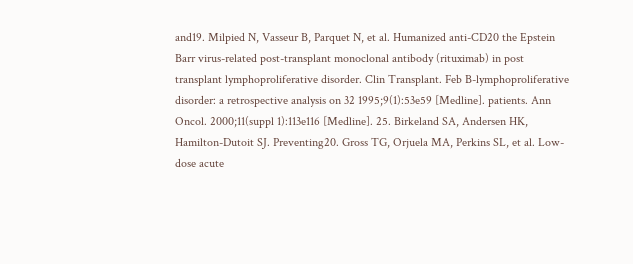and19. Milpied N, Vasseur B, Parquet N, et al. Humanized anti-CD20 the Epstein Barr virus-related post-transplant monoclonal antibody (rituximab) in post transplant lymphoproliferative disorder. Clin Transplant. Feb B-lymphoproliferative disorder: a retrospective analysis on 32 1995;9(1):53e59 [Medline]. patients. Ann Oncol. 2000;11(suppl 1):113e116 [Medline]. 25. Birkeland SA, Andersen HK, Hamilton-Dutoit SJ. Preventing20. Gross TG, Orjuela MA, Perkins SL, et al. Low-dose acute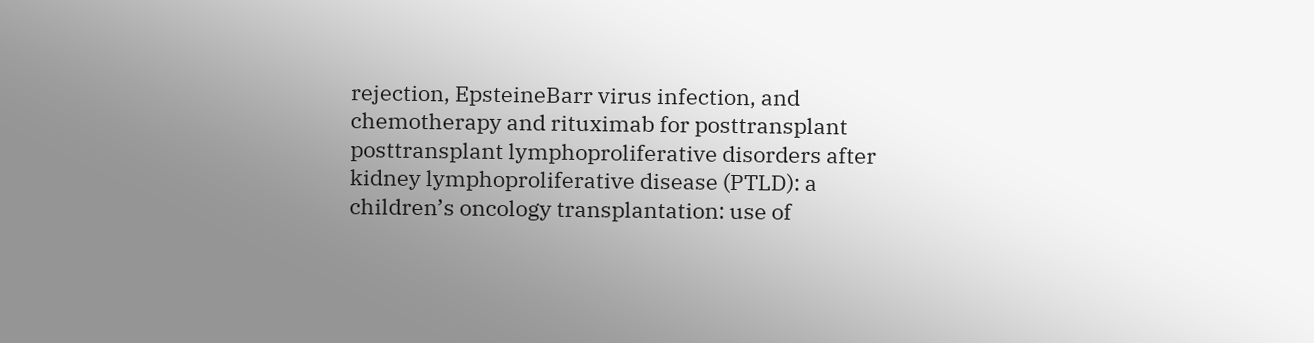rejection, EpsteineBarr virus infection, and chemotherapy and rituximab for posttransplant posttransplant lymphoproliferative disorders after kidney lymphoproliferative disease (PTLD): a children’s oncology transplantation: use of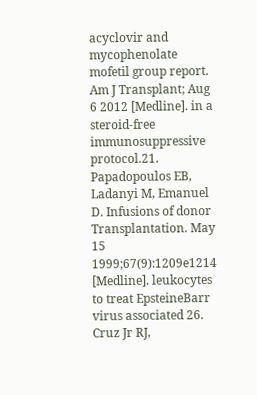acyclovir and mycophenolate mofetil group report. Am J Transplant; Aug 6 2012 [Medline]. in a steroid-free immunosuppressive protocol.21. Papadopoulos EB, Ladanyi M, Emanuel D. Infusions of donor Transplantation. May 15 1999;67(9):1209e1214 [Medline]. leukocytes to treat EpsteineBarr virus associated 26. Cruz Jr RJ,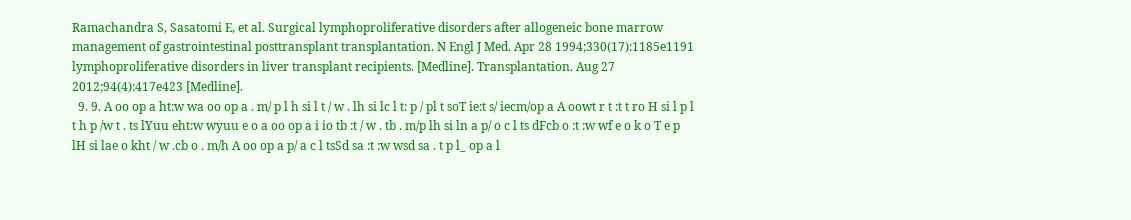Ramachandra S, Sasatomi E, et al. Surgical lymphoproliferative disorders after allogeneic bone marrow management of gastrointestinal posttransplant transplantation. N Engl J Med. Apr 28 1994;330(17):1185e1191 lymphoproliferative disorders in liver transplant recipients. [Medline]. Transplantation. Aug 27 2012;94(4):417e423 [Medline].
  9. 9. A oo op a ht:w wa oo op a . m/ p l h si l t / w . lh si lc l t: p / pl t soT ie:t s/ iecm/op a A oowt r t :t t ro H si l p l t h p /w t . ts lYuu eht:w wyuu e o a oo op a i io tb :t / w . tb . m/p lh si ln a p/ o c l ts dFcb o :t :w wf e o k o T e p lH si lae o kht / w .cb o . m/h A oo op a p/ a c l tsSd sa :t :w wsd sa . t p l_ op a l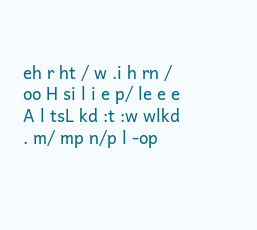eh r ht / w .i h rn / oo H si l i e p/ le e e A l tsL kd :t :w wlkd . m/ mp n/p l -op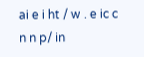ai e i ht / w . e ic c n n p/ in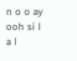n o o ay ooh si l a l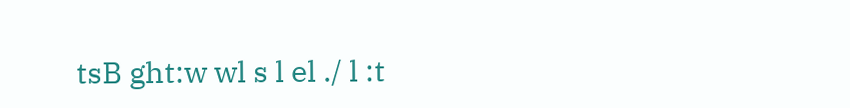tsB ght:w wl s l el ./ l :t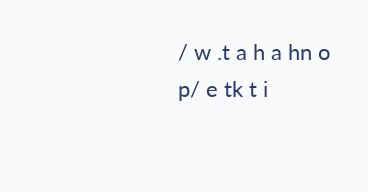/ w .t a h a hn o p/ e tk t i